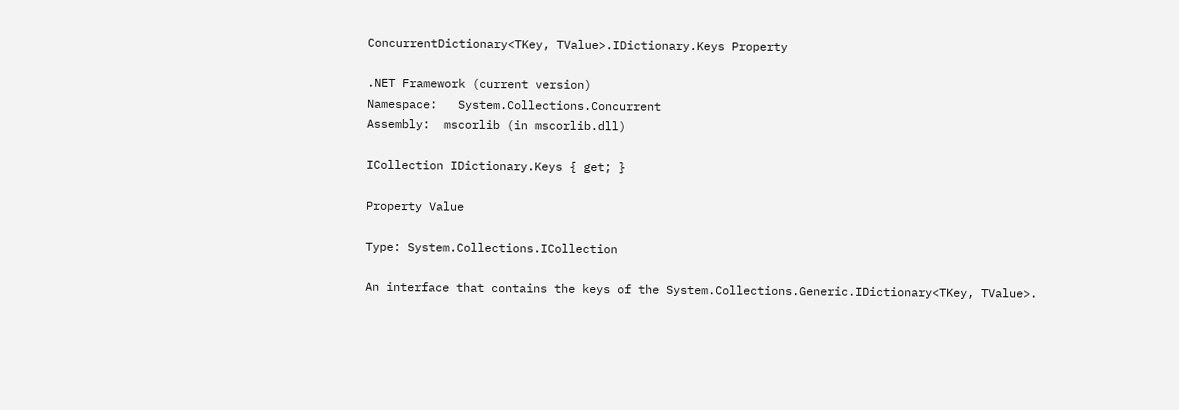ConcurrentDictionary<TKey, TValue>.IDictionary.Keys Property

.NET Framework (current version)
Namespace:   System.Collections.Concurrent
Assembly:  mscorlib (in mscorlib.dll)

ICollection IDictionary.Keys { get; }

Property Value

Type: System.Collections.ICollection

An interface that contains the keys of the System.Collections.Generic.IDictionary<TKey, TValue>.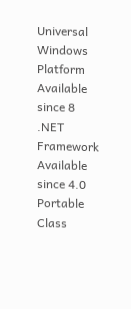Universal Windows Platform
Available since 8
.NET Framework
Available since 4.0
Portable Class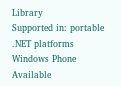Library
Supported in: portable .NET platforms
Windows Phone
Available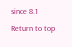since 8.1
Return to top